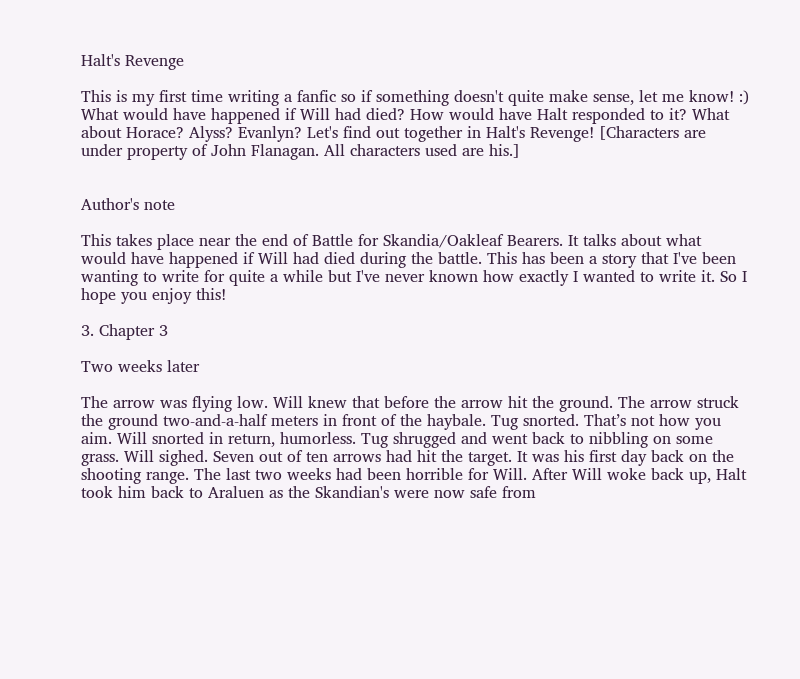Halt's Revenge

This is my first time writing a fanfic so if something doesn't quite make sense, let me know! :) What would have happened if Will had died? How would have Halt responded to it? What about Horace? Alyss? Evanlyn? Let's find out together in Halt's Revenge! [Characters are under property of John Flanagan. All characters used are his.]


Author's note

This takes place near the end of Battle for Skandia/Oakleaf Bearers. It talks about what would have happened if Will had died during the battle. This has been a story that I've been wanting to write for quite a while but I've never known how exactly I wanted to write it. So I hope you enjoy this!

3. Chapter 3

Two weeks later

The arrow was flying low. Will knew that before the arrow hit the ground. The arrow struck the ground two-and-a-half meters in front of the haybale. Tug snorted. That’s not how you aim. Will snorted in return, humorless. Tug shrugged and went back to nibbling on some grass. Will sighed. Seven out of ten arrows had hit the target. It was his first day back on the shooting range. The last two weeks had been horrible for Will. After Will woke back up, Halt took him back to Araluen as the Skandian's were now safe from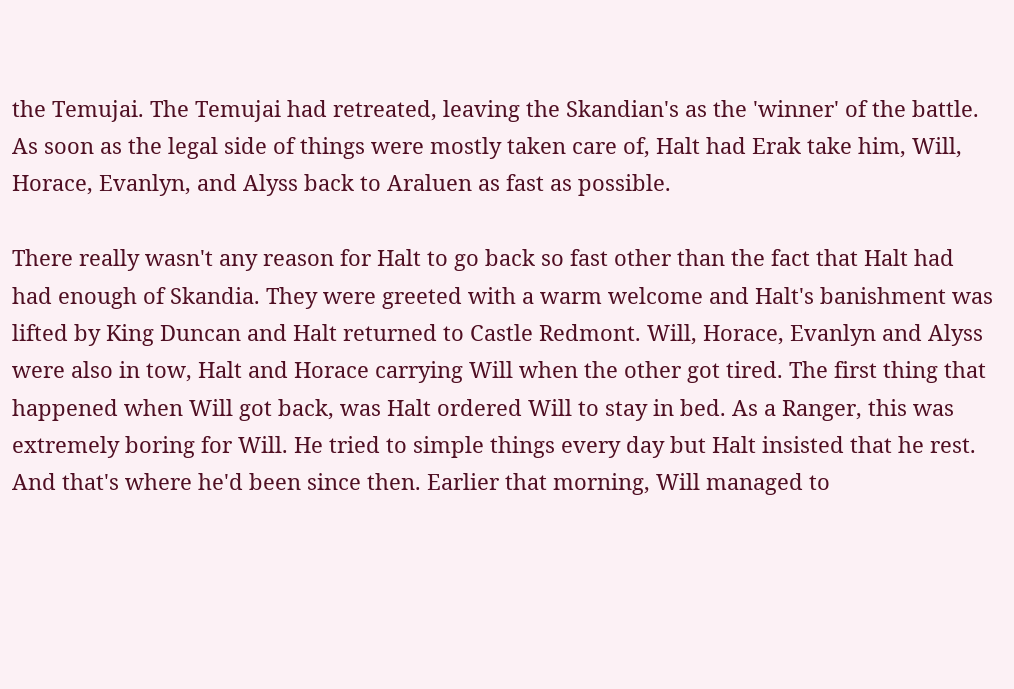the Temujai. The Temujai had retreated, leaving the Skandian's as the 'winner' of the battle. As soon as the legal side of things were mostly taken care of, Halt had Erak take him, Will, Horace, Evanlyn, and Alyss back to Araluen as fast as possible.

There really wasn't any reason for Halt to go back so fast other than the fact that Halt had had enough of Skandia. They were greeted with a warm welcome and Halt's banishment was lifted by King Duncan and Halt returned to Castle Redmont. Will, Horace, Evanlyn and Alyss were also in tow, Halt and Horace carrying Will when the other got tired. The first thing that happened when Will got back, was Halt ordered Will to stay in bed. As a Ranger, this was extremely boring for Will. He tried to simple things every day but Halt insisted that he rest. And that's where he'd been since then. Earlier that morning, Will managed to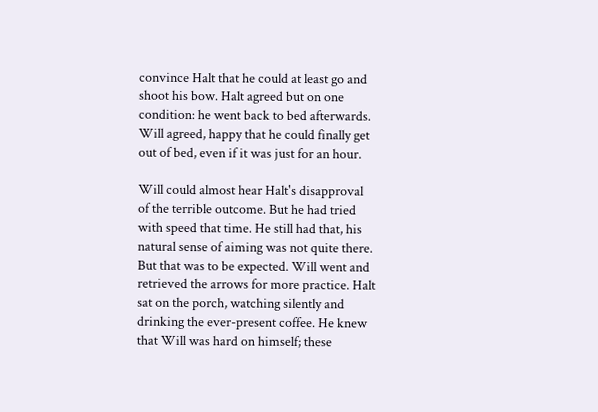convince Halt that he could at least go and shoot his bow. Halt agreed but on one condition: he went back to bed afterwards. Will agreed, happy that he could finally get out of bed, even if it was just for an hour.

Will could almost hear Halt's disapproval of the terrible outcome. But he had tried with speed that time. He still had that, his natural sense of aiming was not quite there. But that was to be expected. Will went and retrieved the arrows for more practice. Halt sat on the porch, watching silently and drinking the ever-present coffee. He knew that Will was hard on himself; these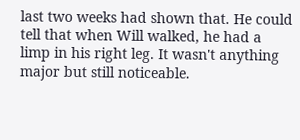last two weeks had shown that. He could tell that when Will walked, he had a limp in his right leg. It wasn't anything major but still noticeable.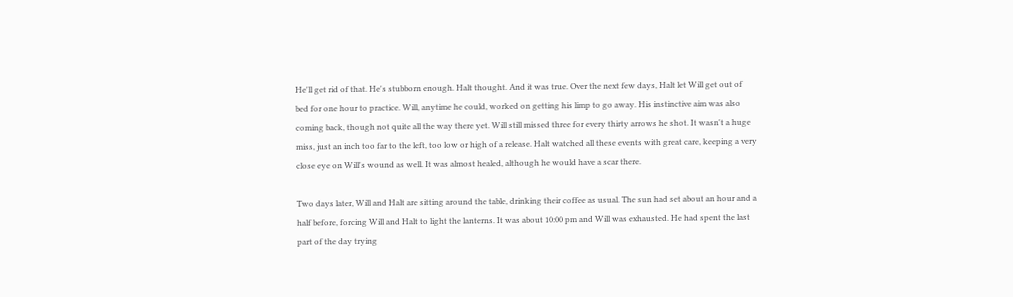He'll get rid of that. He's stubborn enough. Halt thought. And it was true. Over the next few days, Halt let Will get out of bed for one hour to practice. Will, anytime he could, worked on getting his limp to go away. His instinctive aim was also coming back, though not quite all the way there yet. Will still missed three for every thirty arrows he shot. It wasn't a huge miss, just an inch too far to the left, too low or high of a release. Halt watched all these events with great care, keeping a very close eye on Will's wound as well. It was almost healed, although he would have a scar there.

Two days later, Will and Halt are sitting around the table, drinking their coffee as usual. The sun had set about an hour and a half before, forcing Will and Halt to light the lanterns. It was about 10:00 pm and Will was exhausted. He had spent the last part of the day trying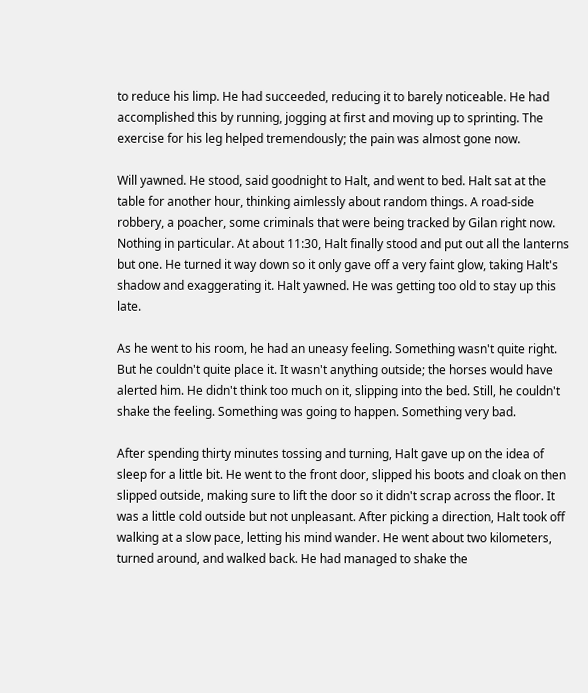to reduce his limp. He had succeeded, reducing it to barely noticeable. He had accomplished this by running, jogging at first and moving up to sprinting. The exercise for his leg helped tremendously; the pain was almost gone now.

Will yawned. He stood, said goodnight to Halt, and went to bed. Halt sat at the table for another hour, thinking aimlessly about random things. A road-side robbery, a poacher, some criminals that were being tracked by Gilan right now. Nothing in particular. At about 11:30, Halt finally stood and put out all the lanterns but one. He turned it way down so it only gave off a very faint glow, taking Halt's shadow and exaggerating it. Halt yawned. He was getting too old to stay up this late.

As he went to his room, he had an uneasy feeling. Something wasn't quite right. But he couldn't quite place it. It wasn't anything outside; the horses would have alerted him. He didn't think too much on it, slipping into the bed. Still, he couldn't shake the feeling. Something was going to happen. Something very bad.

After spending thirty minutes tossing and turning, Halt gave up on the idea of sleep for a little bit. He went to the front door, slipped his boots and cloak on then slipped outside, making sure to lift the door so it didn't scrap across the floor. It was a little cold outside but not unpleasant. After picking a direction, Halt took off walking at a slow pace, letting his mind wander. He went about two kilometers, turned around, and walked back. He had managed to shake the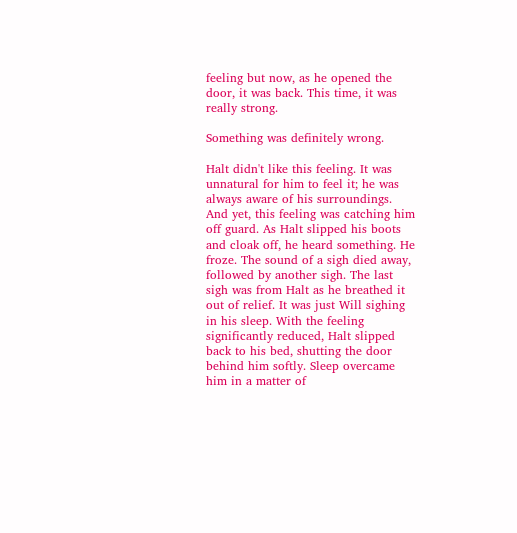feeling but now, as he opened the door, it was back. This time, it was really strong.

Something was definitely wrong.

Halt didn't like this feeling. It was unnatural for him to feel it; he was always aware of his surroundings. And yet, this feeling was catching him off guard. As Halt slipped his boots and cloak off, he heard something. He froze. The sound of a sigh died away, followed by another sigh. The last sigh was from Halt as he breathed it out of relief. It was just Will sighing in his sleep. With the feeling significantly reduced, Halt slipped back to his bed, shutting the door behind him softly. Sleep overcame him in a matter of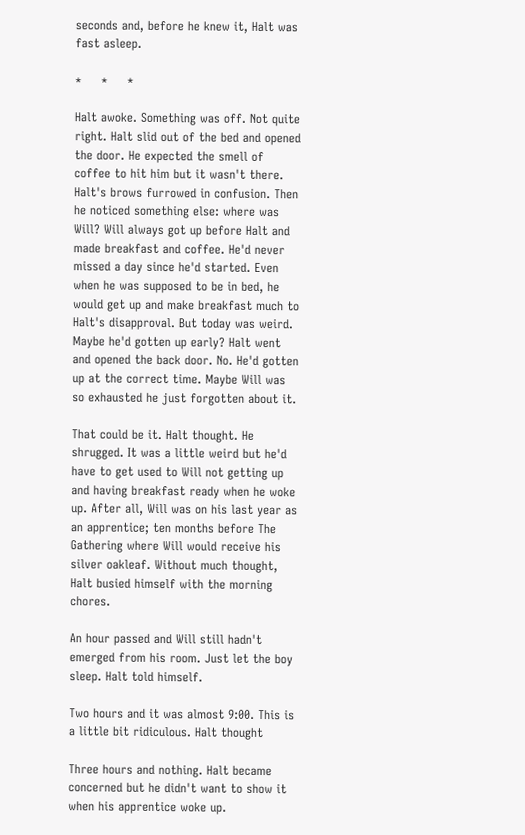seconds and, before he knew it, Halt was fast asleep.

*     *     *

Halt awoke. Something was off. Not quite right. Halt slid out of the bed and opened the door. He expected the smell of coffee to hit him but it wasn't there. Halt's brows furrowed in confusion. Then he noticed something else: where was Will? Will always got up before Halt and made breakfast and coffee. He'd never missed a day since he'd started. Even when he was supposed to be in bed, he would get up and make breakfast much to Halt's disapproval. But today was weird. Maybe he'd gotten up early? Halt went and opened the back door. No. He'd gotten up at the correct time. Maybe Will was so exhausted he just forgotten about it.

That could be it. Halt thought. He shrugged. It was a little weird but he'd have to get used to Will not getting up and having breakfast ready when he woke up. After all, Will was on his last year as an apprentice; ten months before The Gathering where Will would receive his silver oakleaf. Without much thought, Halt busied himself with the morning chores.

An hour passed and Will still hadn't emerged from his room. Just let the boy sleep. Halt told himself.

Two hours and it was almost 9:00. This is a little bit ridiculous. Halt thought

Three hours and nothing. Halt became concerned but he didn't want to show it when his apprentice woke up.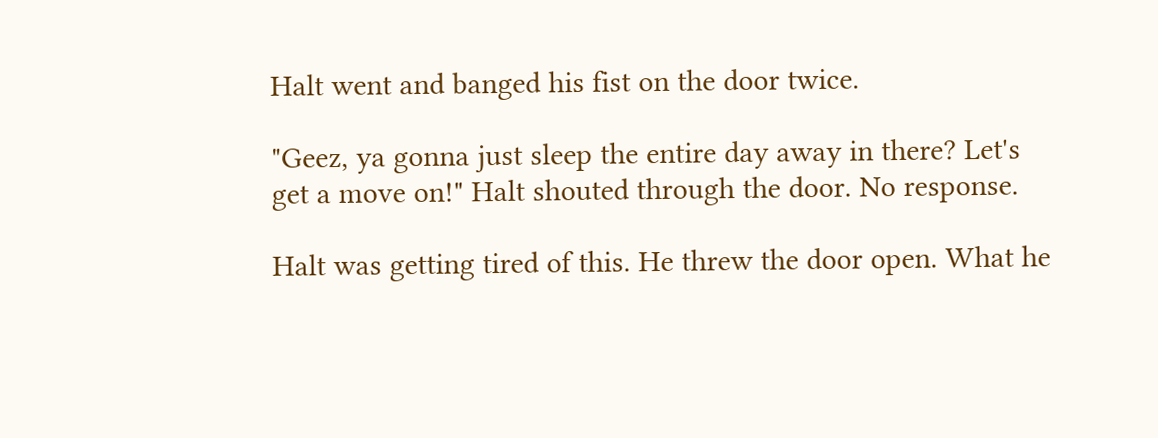Halt went and banged his fist on the door twice.

"Geez, ya gonna just sleep the entire day away in there? Let's get a move on!" Halt shouted through the door. No response.

Halt was getting tired of this. He threw the door open. What he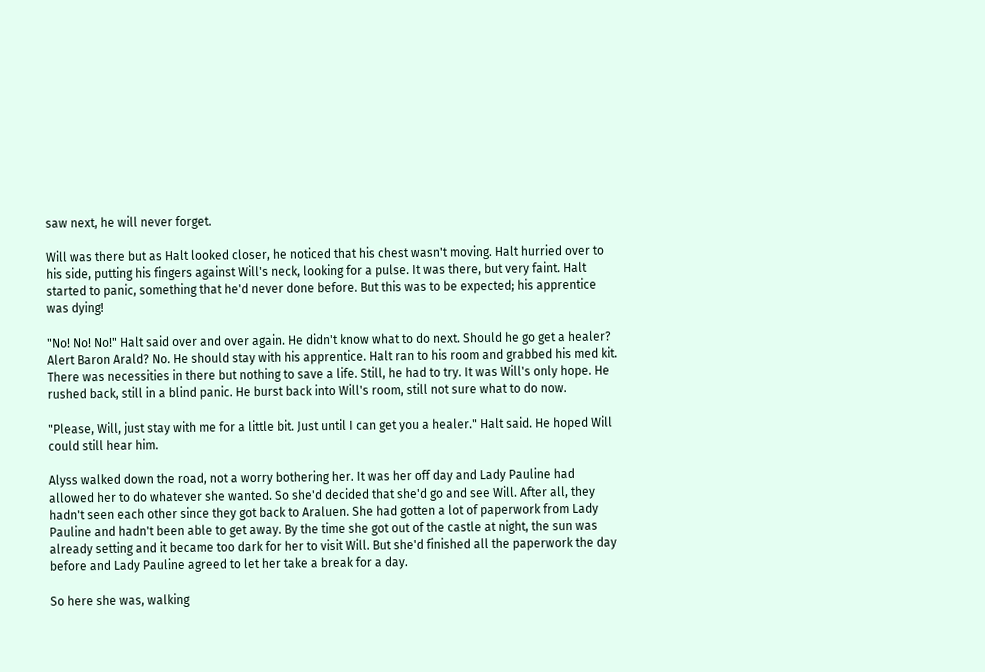saw next, he will never forget.

Will was there but as Halt looked closer, he noticed that his chest wasn't moving. Halt hurried over to his side, putting his fingers against Will's neck, looking for a pulse. It was there, but very faint. Halt started to panic, something that he'd never done before. But this was to be expected; his apprentice was dying!

"No! No! No!" Halt said over and over again. He didn't know what to do next. Should he go get a healer? Alert Baron Arald? No. He should stay with his apprentice. Halt ran to his room and grabbed his med kit. There was necessities in there but nothing to save a life. Still, he had to try. It was Will's only hope. He rushed back, still in a blind panic. He burst back into Will's room, still not sure what to do now.

"Please, Will, just stay with me for a little bit. Just until I can get you a healer." Halt said. He hoped Will could still hear him.

Alyss walked down the road, not a worry bothering her. It was her off day and Lady Pauline had allowed her to do whatever she wanted. So she'd decided that she'd go and see Will. After all, they hadn't seen each other since they got back to Araluen. She had gotten a lot of paperwork from Lady Pauline and hadn't been able to get away. By the time she got out of the castle at night, the sun was already setting and it became too dark for her to visit Will. But she'd finished all the paperwork the day before and Lady Pauline agreed to let her take a break for a day.

So here she was, walking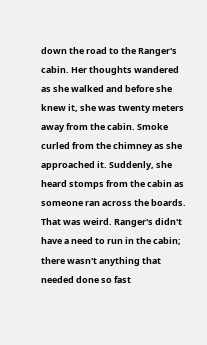down the road to the Ranger's cabin. Her thoughts wandered as she walked and before she knew it, she was twenty meters away from the cabin. Smoke curled from the chimney as she approached it. Suddenly, she heard stomps from the cabin as someone ran across the boards. That was weird. Ranger's didn't have a need to run in the cabin; there wasn't anything that needed done so fast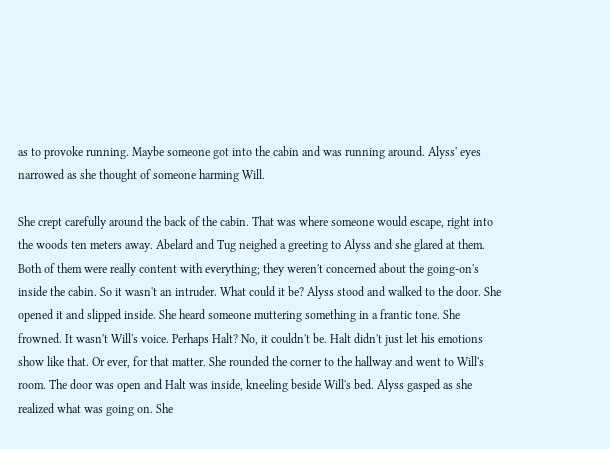as to provoke running. Maybe someone got into the cabin and was running around. Alyss' eyes narrowed as she thought of someone harming Will.

She crept carefully around the back of the cabin. That was where someone would escape, right into the woods ten meters away. Abelard and Tug neighed a greeting to Alyss and she glared at them. Both of them were really content with everything; they weren't concerned about the going-on's inside the cabin. So it wasn't an intruder. What could it be? Alyss stood and walked to the door. She opened it and slipped inside. She heard someone muttering something in a frantic tone. She frowned. It wasn't Will's voice. Perhaps Halt? No, it couldn't be. Halt didn't just let his emotions show like that. Or ever, for that matter. She rounded the corner to the hallway and went to Will's room. The door was open and Halt was inside, kneeling beside Will's bed. Alyss gasped as she realized what was going on. She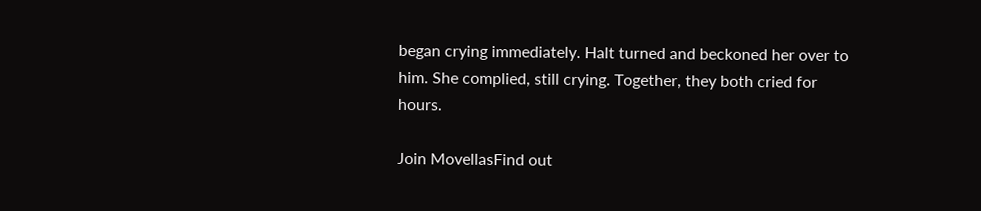began crying immediately. Halt turned and beckoned her over to him. She complied, still crying. Together, they both cried for hours.

Join MovellasFind out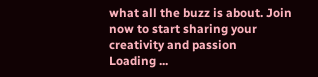what all the buzz is about. Join now to start sharing your creativity and passion
Loading ...